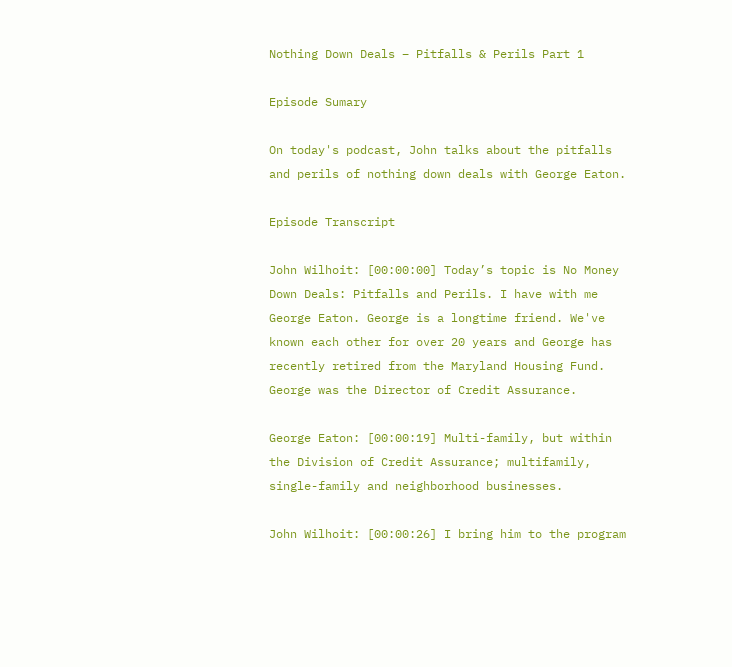Nothing Down Deals – Pitfalls & Perils Part 1

Episode Sumary

On today's podcast, John talks about the pitfalls and perils of nothing down deals with George Eaton.

Episode Transcript

John Wilhoit: [00:00:00] Today’s topic is No Money Down Deals: Pitfalls and Perils. I have with me George Eaton. George is a longtime friend. We've known each other for over 20 years and George has recently retired from the Maryland Housing Fund. George was the Director of Credit Assurance.

George Eaton: [00:00:19] Multi-family, but within the Division of Credit Assurance; multifamily, single-family and neighborhood businesses.

John Wilhoit: [00:00:26] I bring him to the program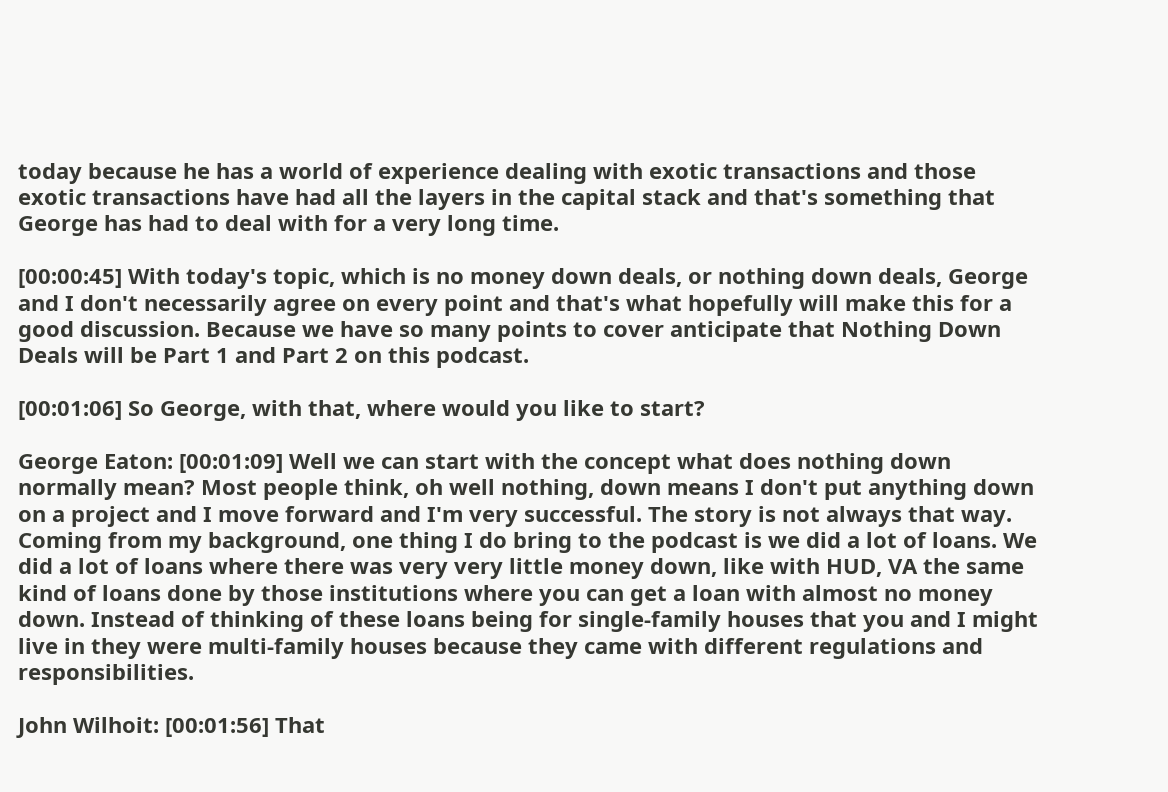today because he has a world of experience dealing with exotic transactions and those exotic transactions have had all the layers in the capital stack and that's something that George has had to deal with for a very long time.

[00:00:45] With today's topic, which is no money down deals, or nothing down deals, George and I don't necessarily agree on every point and that's what hopefully will make this for a good discussion. Because we have so many points to cover anticipate that Nothing Down Deals will be Part 1 and Part 2 on this podcast.

[00:01:06] So George, with that, where would you like to start?

George Eaton: [00:01:09] Well we can start with the concept what does nothing down normally mean? Most people think, oh well nothing, down means I don't put anything down on a project and I move forward and I'm very successful. The story is not always that way. Coming from my background, one thing I do bring to the podcast is we did a lot of loans. We did a lot of loans where there was very very little money down, like with HUD, VA the same kind of loans done by those institutions where you can get a loan with almost no money down. Instead of thinking of these loans being for single-family houses that you and I might live in they were multi-family houses because they came with different regulations and responsibilities.

John Wilhoit: [00:01:56] That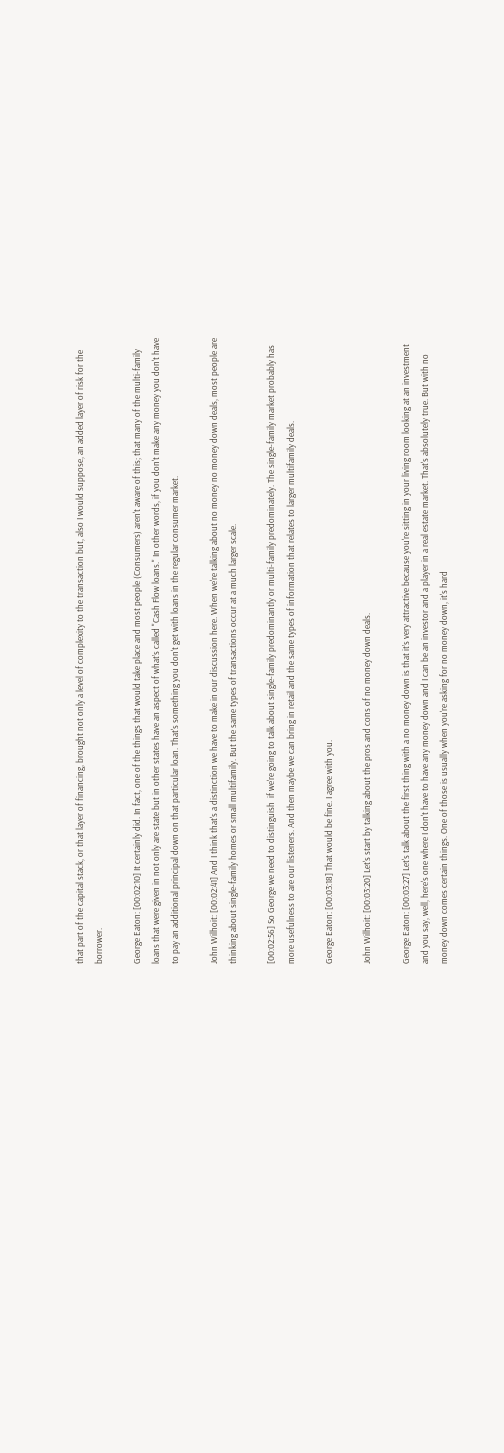that part of the capital stack, or that layer of financing, brought not only a level of complexity to the transaction but, also I would suppose, an added layer of risk for the borrower.

George Eaton: [00:02:10] It certainly did. In fact, one of the things that would take place and most people (Consumers) aren't aware of this; that many of the multi-family loans that were given in not only are state but in other states have an aspect of what’s called "Cash Flow loans." In other words, if you don't make any money you don't have to pay an additional principal down on that particular loan. That's something you don't get with loans in the regular consumer market.

John Wilhoit: [00:02:41] And I think that's a distinction we have to make in our discussion here. When we're talking about no money no money down deals, most people are thinking about single-family homes or small multifamily. But the same types of transactions occur at a much larger scale.

[00:02:56] So George we need to distinguish  if we're going to talk about single-family predominantly or multi-family predominately. The single-family market probably has more usefulness to are our listeners. And then maybe we can bring in retail and the same types of information that relates to larger multifamily deals.

George Eaton: [00:03:18] That would be fine. I agree with you.

John Wilhoit: [00:03:20] Let's start by talking about the pros and cons of no money down deals.

George Eaton: [00:03:27] Let's talk about the first thing with a no money down is that it’s very attractive because you're sitting in your living room looking at an investment and you say, well, here's one where I don't have to have any money down and I can be an investor and a player in a real estate market. That's absolutely true. But with no money down comes certain things. One of those is usually when you're asking for no money down, it's hard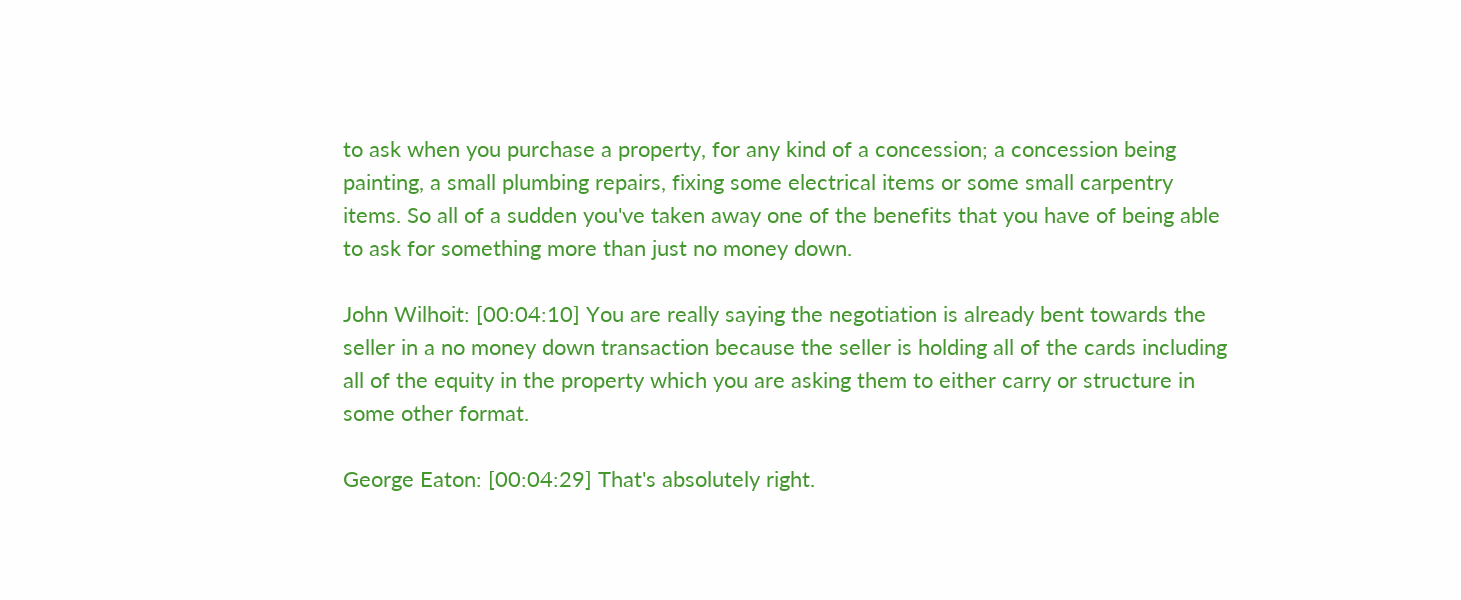to ask when you purchase a property, for any kind of a concession; a concession being painting, a small plumbing repairs, fixing some electrical items or some small carpentry items. So all of a sudden you've taken away one of the benefits that you have of being able to ask for something more than just no money down.

John Wilhoit: [00:04:10] You are really saying the negotiation is already bent towards the seller in a no money down transaction because the seller is holding all of the cards including all of the equity in the property which you are asking them to either carry or structure in some other format.

George Eaton: [00:04:29] That's absolutely right.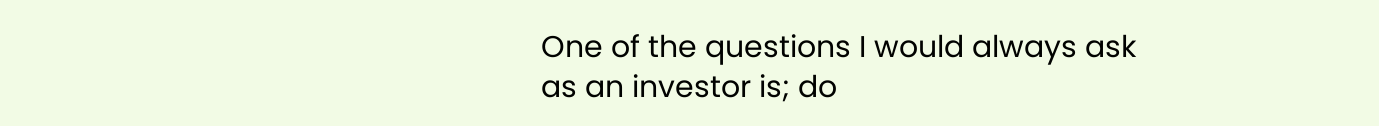One of the questions I would always ask as an investor is; do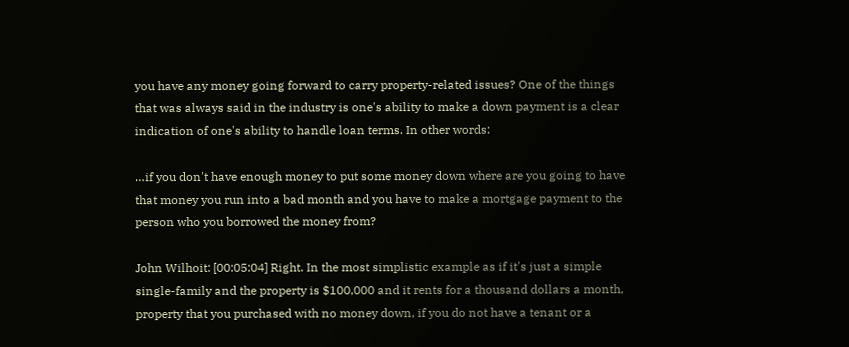you have any money going forward to carry property-related issues? One of the things that was always said in the industry is one's ability to make a down payment is a clear indication of one's ability to handle loan terms. In other words:

…if you don't have enough money to put some money down where are you going to have that money you run into a bad month and you have to make a mortgage payment to the person who you borrowed the money from?

John Wilhoit: [00:05:04] Right. In the most simplistic example as if it's just a simple single-family and the property is $100,000 and it rents for a thousand dollars a month, property that you purchased with no money down, if you do not have a tenant or a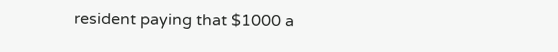resident paying that $1000 a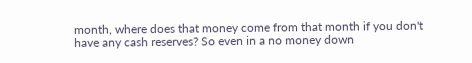month, where does that money come from that month if you don't have any cash reserves? So even in a no money down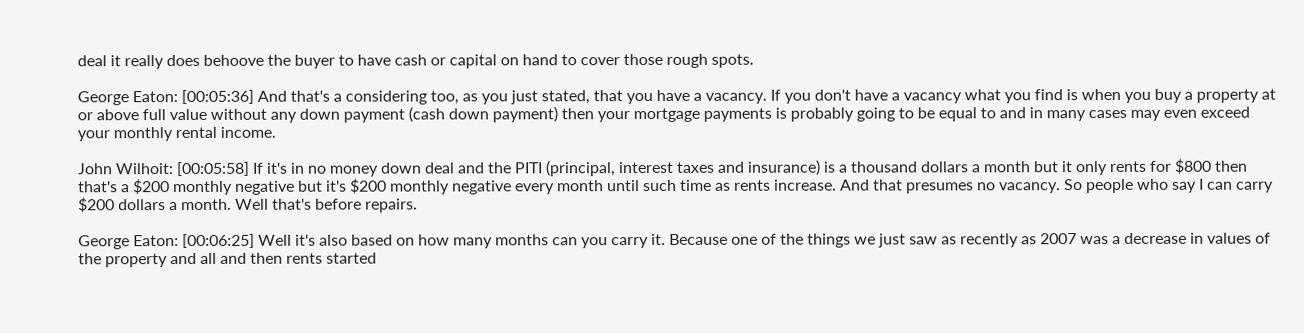deal it really does behoove the buyer to have cash or capital on hand to cover those rough spots.

George Eaton: [00:05:36] And that's a considering too, as you just stated, that you have a vacancy. If you don't have a vacancy what you find is when you buy a property at or above full value without any down payment (cash down payment) then your mortgage payments is probably going to be equal to and in many cases may even exceed your monthly rental income.

John Wilhoit: [00:05:58] If it's in no money down deal and the PITI (principal, interest taxes and insurance) is a thousand dollars a month but it only rents for $800 then that's a $200 monthly negative but it's $200 monthly negative every month until such time as rents increase. And that presumes no vacancy. So people who say I can carry $200 dollars a month. Well that's before repairs.

George Eaton: [00:06:25] Well it's also based on how many months can you carry it. Because one of the things we just saw as recently as 2007 was a decrease in values of the property and all and then rents started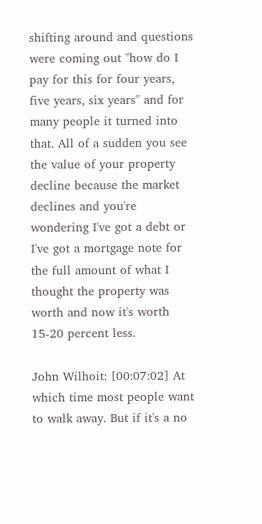shifting around and questions were coming out "how do I pay for this for four years, five years, six years" and for many people it turned into that. All of a sudden you see the value of your property decline because the market declines and you're wondering I've got a debt or I've got a mortgage note for the full amount of what I thought the property was worth and now it's worth 15-20 percent less.

John Wilhoit: [00:07:02] At which time most people want to walk away. But if it's a no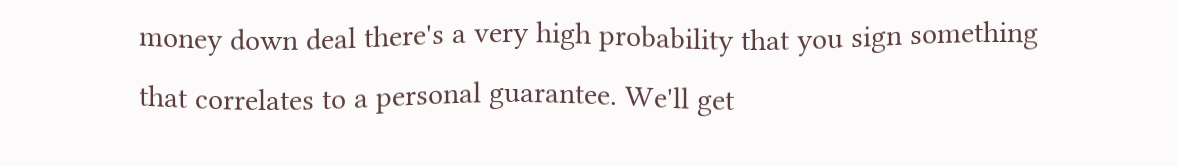money down deal there's a very high probability that you sign something that correlates to a personal guarantee. We'll get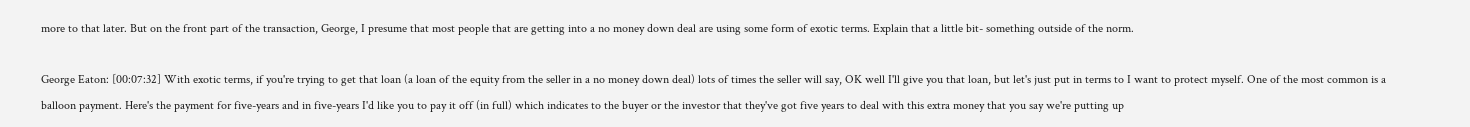more to that later. But on the front part of the transaction, George, I presume that most people that are getting into a no money down deal are using some form of exotic terms. Explain that a little bit- something outside of the norm.

George Eaton: [00:07:32] With exotic terms, if you're trying to get that loan (a loan of the equity from the seller in a no money down deal) lots of times the seller will say, OK well I'll give you that loan, but let's just put in terms to I want to protect myself. One of the most common is a balloon payment. Here's the payment for five-years and in five-years I'd like you to pay it off (in full) which indicates to the buyer or the investor that they've got five years to deal with this extra money that you say we're putting up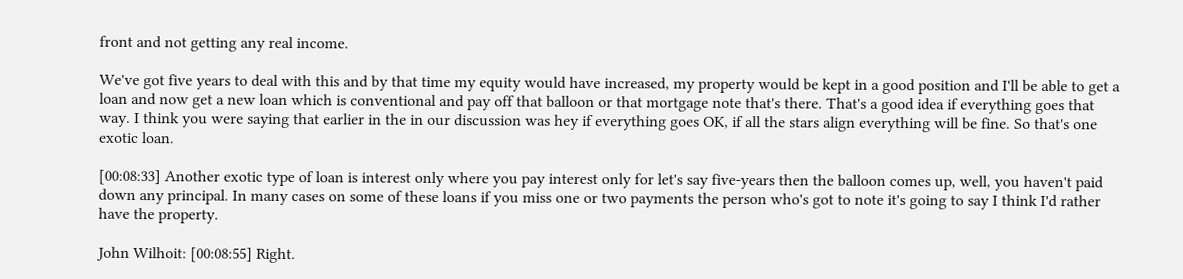front and not getting any real income.

We've got five years to deal with this and by that time my equity would have increased, my property would be kept in a good position and I'll be able to get a loan and now get a new loan which is conventional and pay off that balloon or that mortgage note that's there. That's a good idea if everything goes that way. I think you were saying that earlier in the in our discussion was hey if everything goes OK, if all the stars align everything will be fine. So that's one exotic loan.

[00:08:33] Another exotic type of loan is interest only where you pay interest only for let's say five-years then the balloon comes up, well, you haven't paid down any principal. In many cases on some of these loans if you miss one or two payments the person who's got to note it's going to say I think I'd rather have the property.

John Wilhoit: [00:08:55] Right.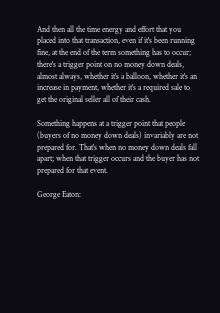And then all the time energy and effort that you placed into that transaction, even if it's been running fine, at the end of the term something has to occur; there's a trigger point on no money down deals, almost always, whether it's a balloon, whether it's an increase in payment, whether it's a required sale to get the original seller all of their cash.

Something happens at a trigger point that people (buyers of no money down deals) invariably are not prepared for. That's when no money down deals fall apart; when that trigger occurs and the buyer has not prepared for that event.

George Eaton: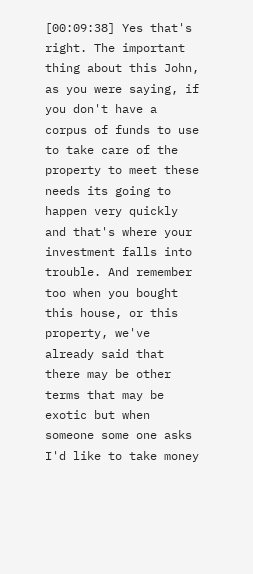[00:09:38] Yes that's right. The important thing about this John, as you were saying, if you don't have a corpus of funds to use to take care of the property to meet these needs its going to happen very quickly and that's where your investment falls into trouble. And remember too when you bought this house, or this property, we've already said that there may be other terms that may be exotic but when someone some one asks I'd like to take money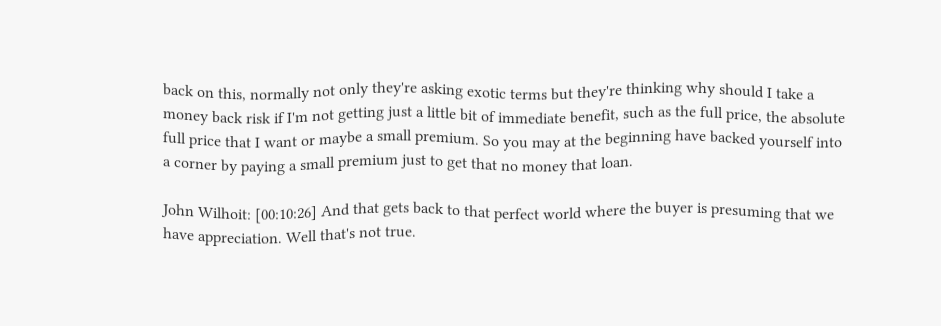back on this, normally not only they're asking exotic terms but they're thinking why should I take a money back risk if I'm not getting just a little bit of immediate benefit, such as the full price, the absolute full price that I want or maybe a small premium. So you may at the beginning have backed yourself into a corner by paying a small premium just to get that no money that loan.

John Wilhoit: [00:10:26] And that gets back to that perfect world where the buyer is presuming that we have appreciation. Well that's not true.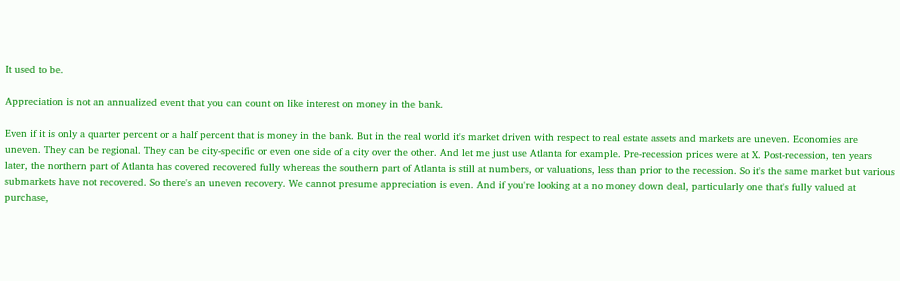It used to be.

Appreciation is not an annualized event that you can count on like interest on money in the bank.

Even if it is only a quarter percent or a half percent that is money in the bank. But in the real world it's market driven with respect to real estate assets and markets are uneven. Economies are uneven. They can be regional. They can be city-specific or even one side of a city over the other. And let me just use Atlanta for example. Pre-recession prices were at X. Post-recession, ten years later, the northern part of Atlanta has covered recovered fully whereas the southern part of Atlanta is still at numbers, or valuations, less than prior to the recession. So it's the same market but various submarkets have not recovered. So there's an uneven recovery. We cannot presume appreciation is even. And if you're looking at a no money down deal, particularly one that's fully valued at purchase,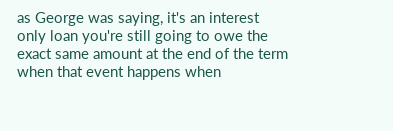as George was saying, it's an interest only loan you're still going to owe the exact same amount at the end of the term when that event happens when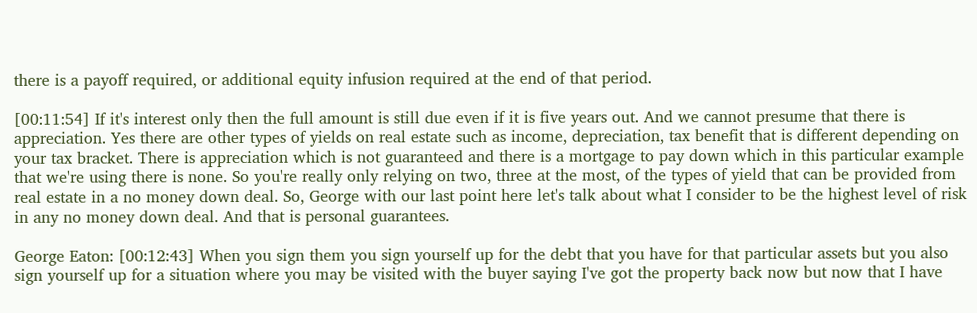there is a payoff required, or additional equity infusion required at the end of that period.

[00:11:54] If it's interest only then the full amount is still due even if it is five years out. And we cannot presume that there is appreciation. Yes there are other types of yields on real estate such as income, depreciation, tax benefit that is different depending on your tax bracket. There is appreciation which is not guaranteed and there is a mortgage to pay down which in this particular example that we're using there is none. So you're really only relying on two, three at the most, of the types of yield that can be provided from real estate in a no money down deal. So, George with our last point here let's talk about what I consider to be the highest level of risk in any no money down deal. And that is personal guarantees.

George Eaton: [00:12:43] When you sign them you sign yourself up for the debt that you have for that particular assets but you also sign yourself up for a situation where you may be visited with the buyer saying I've got the property back now but now that I have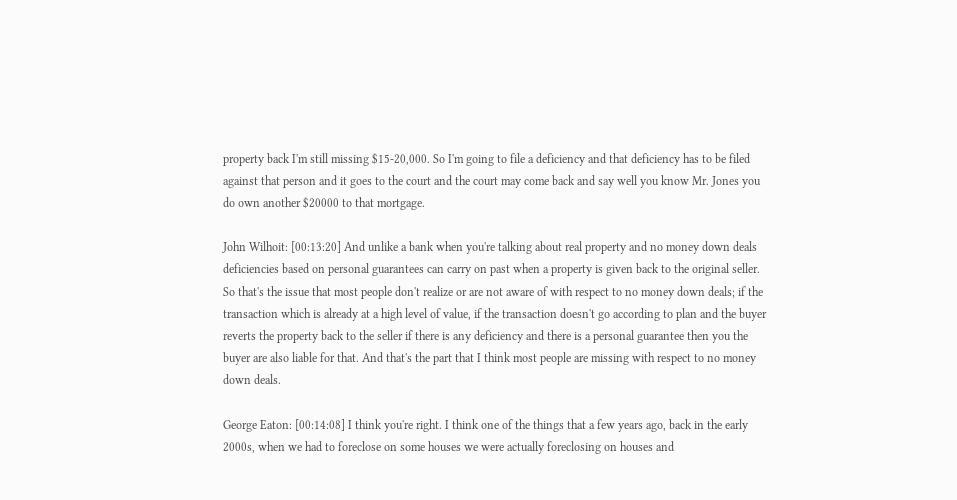property back I'm still missing $15-20,000. So I'm going to file a deficiency and that deficiency has to be filed against that person and it goes to the court and the court may come back and say well you know Mr. Jones you do own another $20000 to that mortgage.

John Wilhoit: [00:13:20] And unlike a bank when you're talking about real property and no money down deals deficiencies based on personal guarantees can carry on past when a property is given back to the original seller. So that's the issue that most people don't realize or are not aware of with respect to no money down deals; if the transaction which is already at a high level of value, if the transaction doesn't go according to plan and the buyer reverts the property back to the seller if there is any deficiency and there is a personal guarantee then you the buyer are also liable for that. And that's the part that I think most people are missing with respect to no money down deals.

George Eaton: [00:14:08] I think you're right. I think one of the things that a few years ago, back in the early 2000s, when we had to foreclose on some houses we were actually foreclosing on houses and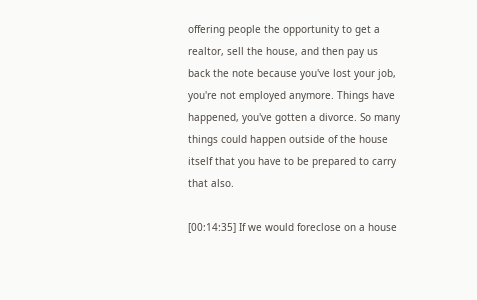offering people the opportunity to get a realtor, sell the house, and then pay us back the note because you've lost your job, you're not employed anymore. Things have happened, you've gotten a divorce. So many things could happen outside of the house itself that you have to be prepared to carry that also.

[00:14:35] If we would foreclose on a house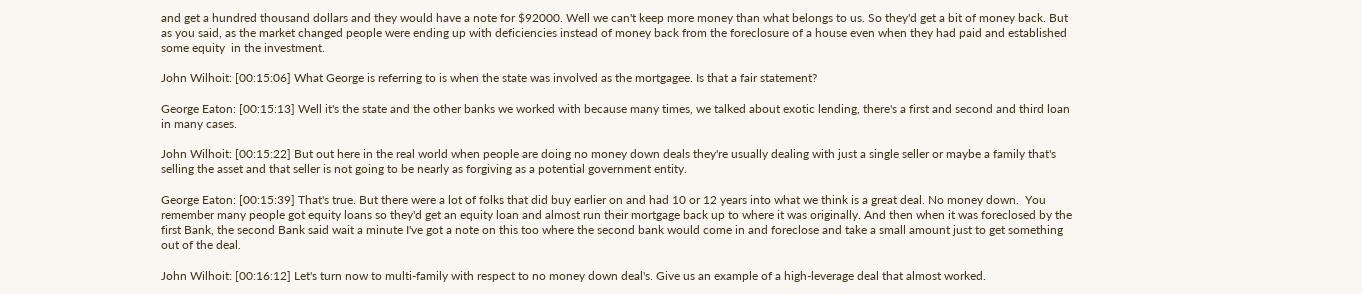and get a hundred thousand dollars and they would have a note for $92000. Well we can't keep more money than what belongs to us. So they'd get a bit of money back. But as you said, as the market changed people were ending up with deficiencies instead of money back from the foreclosure of a house even when they had paid and established some equity  in the investment.

John Wilhoit: [00:15:06] What George is referring to is when the state was involved as the mortgagee. Is that a fair statement?

George Eaton: [00:15:13] Well it's the state and the other banks we worked with because many times, we talked about exotic lending, there's a first and second and third loan in many cases.

John Wilhoit: [00:15:22] But out here in the real world when people are doing no money down deals they're usually dealing with just a single seller or maybe a family that's selling the asset and that seller is not going to be nearly as forgiving as a potential government entity.

George Eaton: [00:15:39] That's true. But there were a lot of folks that did buy earlier on and had 10 or 12 years into what we think is a great deal. No money down.  You remember many people got equity loans so they'd get an equity loan and almost run their mortgage back up to where it was originally. And then when it was foreclosed by the first Bank, the second Bank said wait a minute I've got a note on this too where the second bank would come in and foreclose and take a small amount just to get something out of the deal.

John Wilhoit: [00:16:12] Let's turn now to multi-family with respect to no money down deal's. Give us an example of a high-leverage deal that almost worked.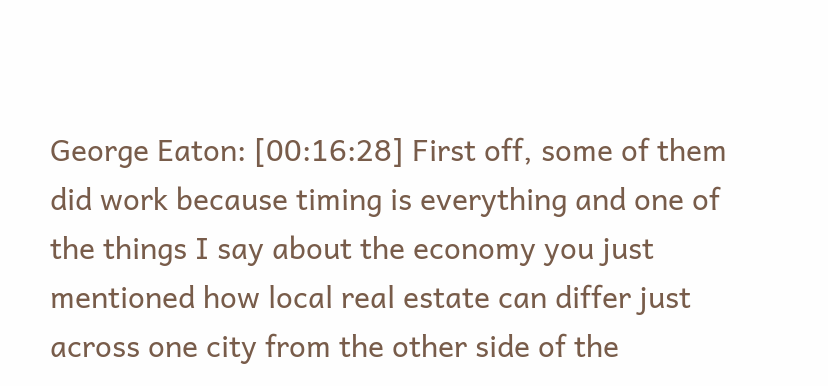George Eaton: [00:16:28] First off, some of them did work because timing is everything and one of the things I say about the economy you just mentioned how local real estate can differ just across one city from the other side of the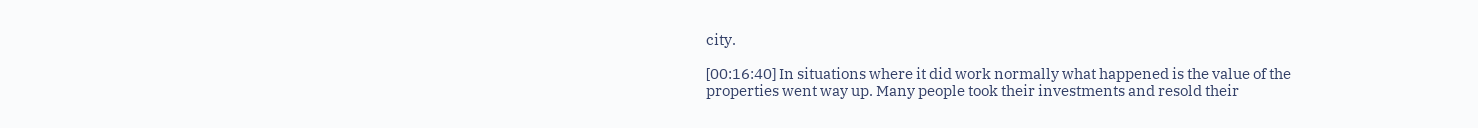city.

[00:16:40] In situations where it did work normally what happened is the value of the properties went way up. Many people took their investments and resold their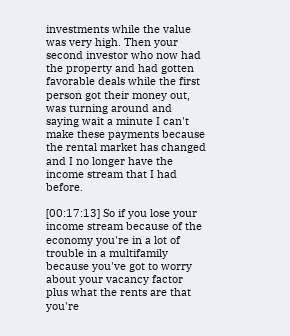investments while the value was very high. Then your second investor who now had the property and had gotten favorable deals while the first person got their money out, was turning around and saying wait a minute I can't make these payments because the rental market has changed and I no longer have the income stream that I had before.

[00:17:13] So if you lose your income stream because of the economy you're in a lot of trouble in a multifamily because you've got to worry about your vacancy factor plus what the rents are that you're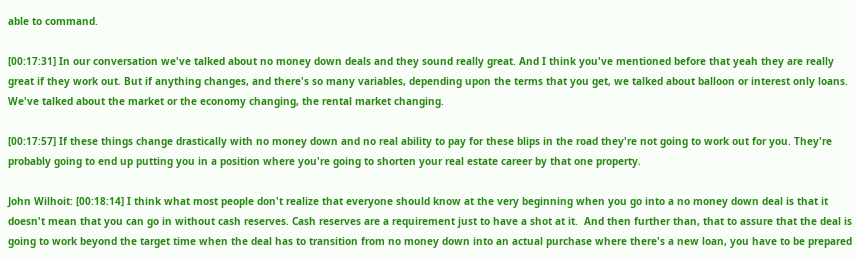able to command.

[00:17:31] In our conversation we've talked about no money down deals and they sound really great. And I think you've mentioned before that yeah they are really great if they work out. But if anything changes, and there's so many variables, depending upon the terms that you get, we talked about balloon or interest only loans. We've talked about the market or the economy changing, the rental market changing.

[00:17:57] If these things change drastically with no money down and no real ability to pay for these blips in the road they're not going to work out for you. They're probably going to end up putting you in a position where you're going to shorten your real estate career by that one property.

John Wilhoit: [00:18:14] I think what most people don't realize that everyone should know at the very beginning when you go into a no money down deal is that it doesn't mean that you can go in without cash reserves. Cash reserves are a requirement just to have a shot at it.  And then further than, that to assure that the deal is going to work beyond the target time when the deal has to transition from no money down into an actual purchase where there's a new loan, you have to be prepared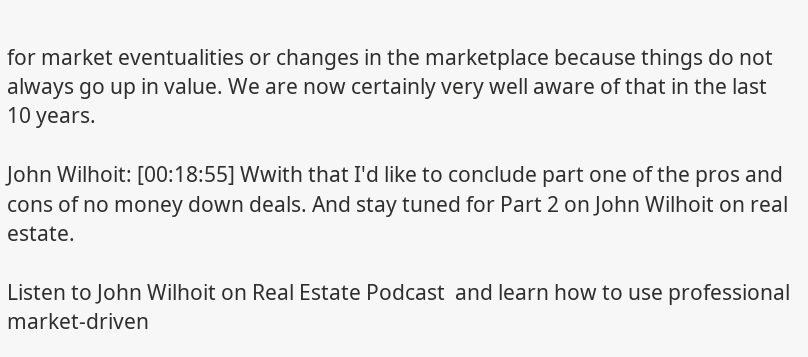for market eventualities or changes in the marketplace because things do not always go up in value. We are now certainly very well aware of that in the last 10 years.

John Wilhoit: [00:18:55] Wwith that I'd like to conclude part one of the pros and cons of no money down deals. And stay tuned for Part 2 on John Wilhoit on real estate.

Listen to John Wilhoit on Real Estate Podcast  and learn how to use professional market-driven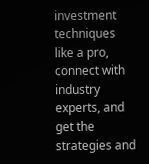investment techniques like a pro, connect with industry experts, and get the strategies and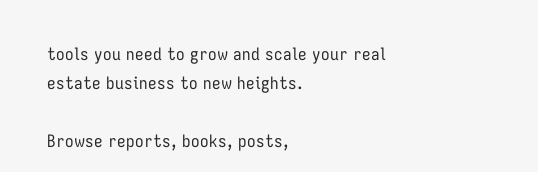tools you need to grow and scale your real estate business to new heights.

Browse reports, books, posts,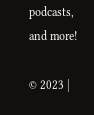podcasts, and more!

© 2023 |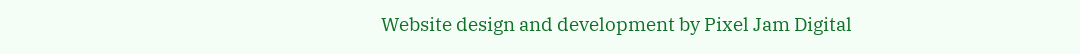Website design and development by Pixel Jam Digital